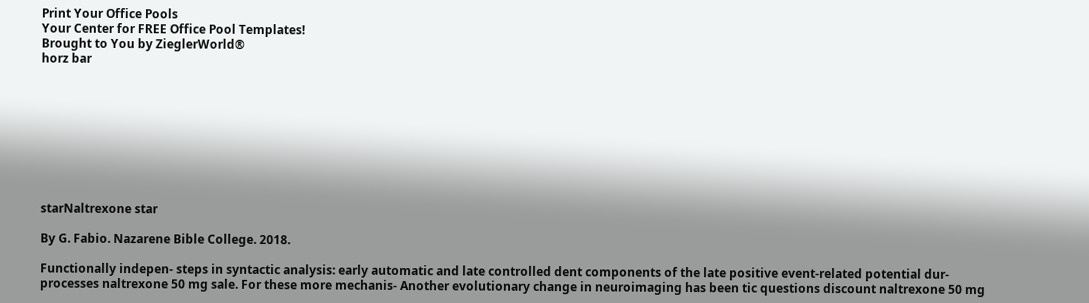Print Your Office Pools
Your Center for FREE Office Pool Templates!
Brought to You by ZieglerWorld®
horz bar









starNaltrexone star

By G. Fabio. Nazarene Bible College. 2018.

Functionally indepen- steps in syntactic analysis: early automatic and late controlled dent components of the late positive event-related potential dur- processes naltrexone 50 mg sale. For these more mechanis- Another evolutionary change in neuroimaging has been tic questions discount naltrexone 50 mg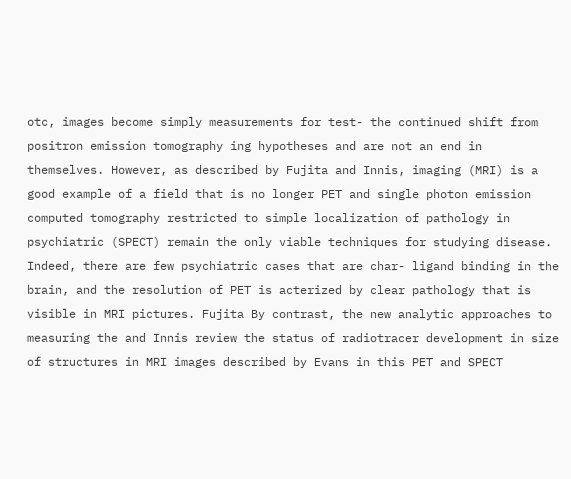otc, images become simply measurements for test- the continued shift from positron emission tomography ing hypotheses and are not an end in themselves. However, as described by Fujita and Innis, imaging (MRI) is a good example of a field that is no longer PET and single photon emission computed tomography restricted to simple localization of pathology in psychiatric (SPECT) remain the only viable techniques for studying disease. Indeed, there are few psychiatric cases that are char- ligand binding in the brain, and the resolution of PET is acterized by clear pathology that is visible in MRI pictures. Fujita By contrast, the new analytic approaches to measuring the and Innis review the status of radiotracer development in size of structures in MRI images described by Evans in this PET and SPECT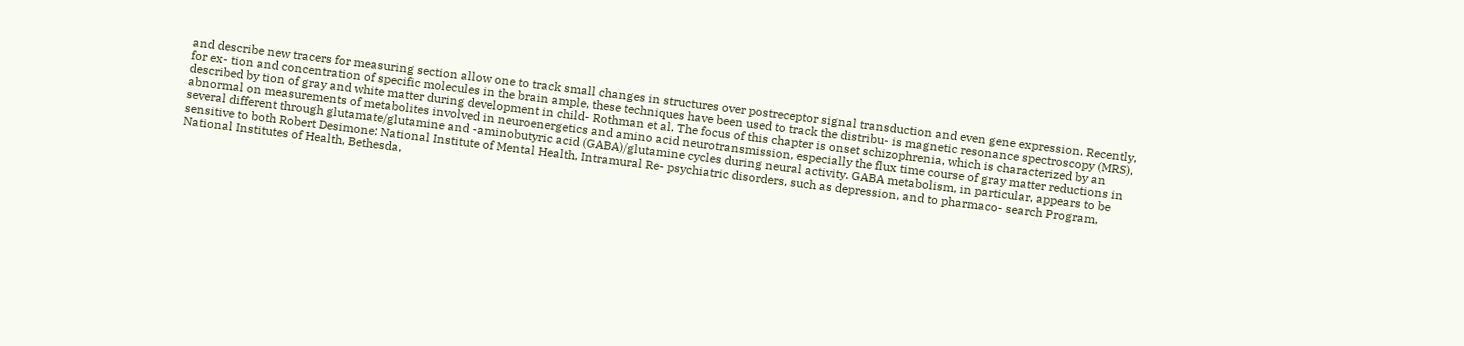and describe new tracers for measuring section allow one to track small changes in structures over postreceptor signal transduction and even gene expression. Recently, for ex- tion and concentration of specific molecules in the brain ample, these techniques have been used to track the distribu- is magnetic resonance spectroscopy (MRS), described by tion of gray and white matter during development in child- Rothman et al. The focus of this chapter is onset schizophrenia, which is characterized by an abnormal on measurements of metabolites involved in neuroenergetics and amino acid neurotransmission, especially the flux time course of gray matter reductions in several different through glutamate/glutamine and -aminobutyric acid (GABA)/glutamine cycles during neural activity. GABA metabolism, in particular, appears to be sensitive to both Robert Desimone: National Institute of Mental Health, Intramural Re- psychiatric disorders, such as depression, and to pharmaco- search Program, National Institutes of Health, Bethesda,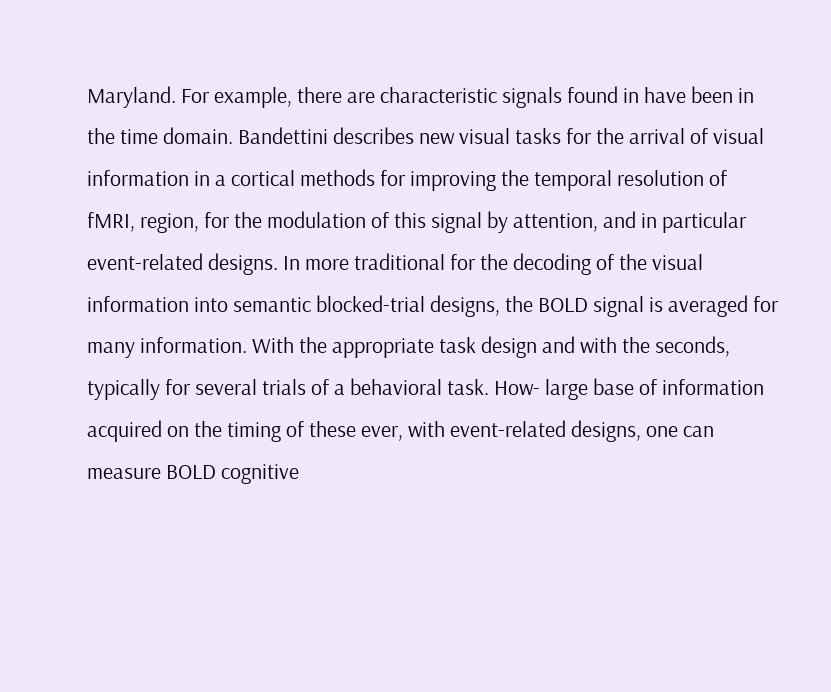Maryland. For example, there are characteristic signals found in have been in the time domain. Bandettini describes new visual tasks for the arrival of visual information in a cortical methods for improving the temporal resolution of fMRI, region, for the modulation of this signal by attention, and in particular event-related designs. In more traditional for the decoding of the visual information into semantic blocked-trial designs, the BOLD signal is averaged for many information. With the appropriate task design and with the seconds, typically for several trials of a behavioral task. How- large base of information acquired on the timing of these ever, with event-related designs, one can measure BOLD cognitive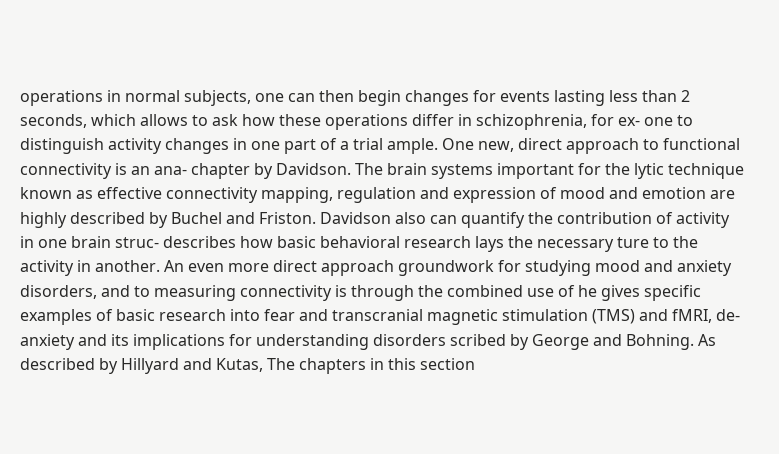operations in normal subjects, one can then begin changes for events lasting less than 2 seconds, which allows to ask how these operations differ in schizophrenia, for ex- one to distinguish activity changes in one part of a trial ample. One new, direct approach to functional connectivity is an ana- chapter by Davidson. The brain systems important for the lytic technique known as effective connectivity mapping, regulation and expression of mood and emotion are highly described by Buchel and Friston. Davidson also can quantify the contribution of activity in one brain struc- describes how basic behavioral research lays the necessary ture to the activity in another. An even more direct approach groundwork for studying mood and anxiety disorders, and to measuring connectivity is through the combined use of he gives specific examples of basic research into fear and transcranial magnetic stimulation (TMS) and fMRI, de- anxiety and its implications for understanding disorders scribed by George and Bohning. As described by Hillyard and Kutas, The chapters in this section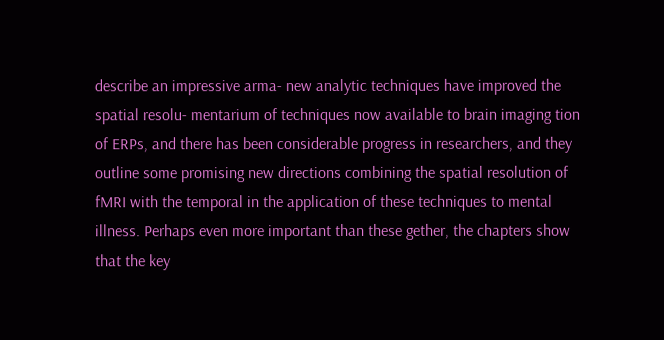describe an impressive arma- new analytic techniques have improved the spatial resolu- mentarium of techniques now available to brain imaging tion of ERPs, and there has been considerable progress in researchers, and they outline some promising new directions combining the spatial resolution of fMRI with the temporal in the application of these techniques to mental illness. Perhaps even more important than these gether, the chapters show that the key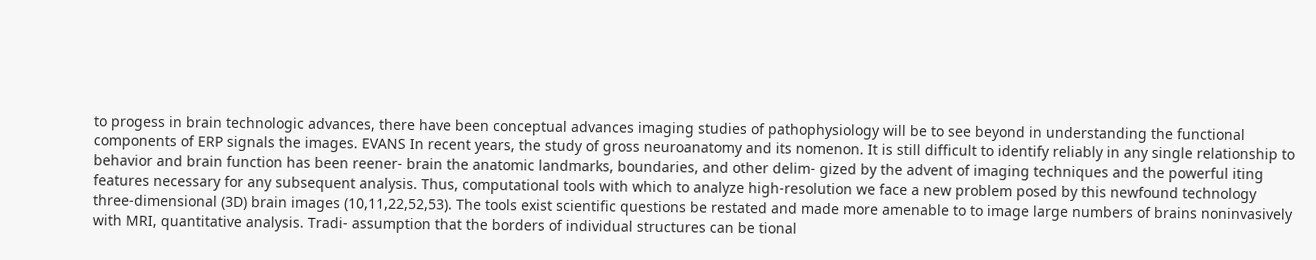to progess in brain technologic advances, there have been conceptual advances imaging studies of pathophysiology will be to see beyond in understanding the functional components of ERP signals the images. EVANS In recent years, the study of gross neuroanatomy and its nomenon. It is still difficult to identify reliably in any single relationship to behavior and brain function has been reener- brain the anatomic landmarks, boundaries, and other delim- gized by the advent of imaging techniques and the powerful iting features necessary for any subsequent analysis. Thus, computational tools with which to analyze high-resolution we face a new problem posed by this newfound technology three-dimensional (3D) brain images (10,11,22,52,53). The tools exist scientific questions be restated and made more amenable to to image large numbers of brains noninvasively with MRI, quantitative analysis. Tradi- assumption that the borders of individual structures can be tional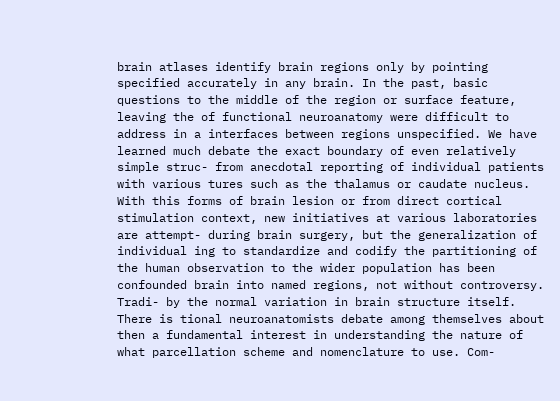brain atlases identify brain regions only by pointing specified accurately in any brain. In the past, basic questions to the middle of the region or surface feature, leaving the of functional neuroanatomy were difficult to address in a interfaces between regions unspecified. We have learned much debate the exact boundary of even relatively simple struc- from anecdotal reporting of individual patients with various tures such as the thalamus or caudate nucleus. With this forms of brain lesion or from direct cortical stimulation context, new initiatives at various laboratories are attempt- during brain surgery, but the generalization of individual ing to standardize and codify the partitioning of the human observation to the wider population has been confounded brain into named regions, not without controversy. Tradi- by the normal variation in brain structure itself. There is tional neuroanatomists debate among themselves about then a fundamental interest in understanding the nature of what parcellation scheme and nomenclature to use. Com-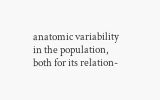anatomic variability in the population, both for its relation-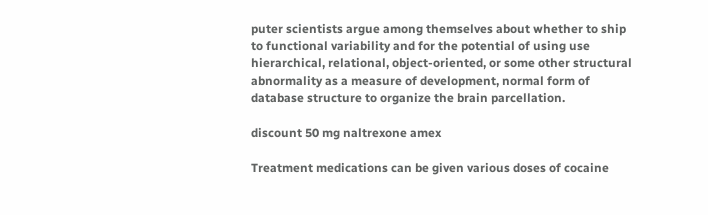puter scientists argue among themselves about whether to ship to functional variability and for the potential of using use hierarchical, relational, object-oriented, or some other structural abnormality as a measure of development, normal form of database structure to organize the brain parcellation.

discount 50 mg naltrexone amex

Treatment medications can be given various doses of cocaine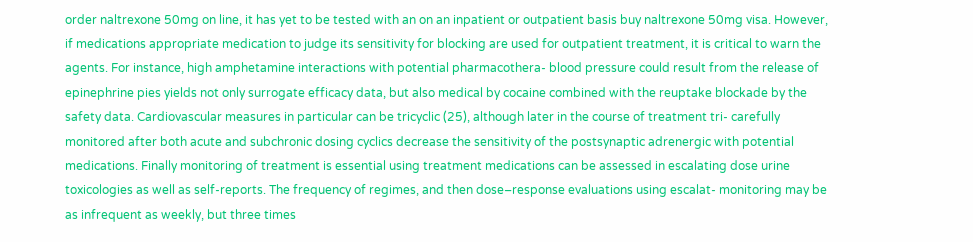order naltrexone 50mg on line, it has yet to be tested with an on an inpatient or outpatient basis buy naltrexone 50mg visa. However, if medications appropriate medication to judge its sensitivity for blocking are used for outpatient treatment, it is critical to warn the agents. For instance, high amphetamine interactions with potential pharmacothera- blood pressure could result from the release of epinephrine pies yields not only surrogate efficacy data, but also medical by cocaine combined with the reuptake blockade by the safety data. Cardiovascular measures in particular can be tricyclic (25), although later in the course of treatment tri- carefully monitored after both acute and subchronic dosing cyclics decrease the sensitivity of the postsynaptic adrenergic with potential medications. Finally monitoring of treatment is essential using treatment medications can be assessed in escalating dose urine toxicologies as well as self-reports. The frequency of regimes, and then dose–response evaluations using escalat- monitoring may be as infrequent as weekly, but three times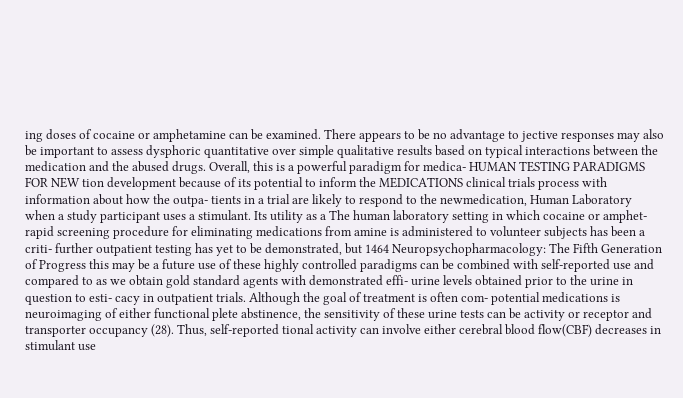ing doses of cocaine or amphetamine can be examined. There appears to be no advantage to jective responses may also be important to assess dysphoric quantitative over simple qualitative results based on typical interactions between the medication and the abused drugs. Overall, this is a powerful paradigm for medica- HUMAN TESTING PARADIGMS FOR NEW tion development because of its potential to inform the MEDICATIONS clinical trials process with information about how the outpa- tients in a trial are likely to respond to the newmedication, Human Laboratory when a study participant uses a stimulant. Its utility as a The human laboratory setting in which cocaine or amphet- rapid screening procedure for eliminating medications from amine is administered to volunteer subjects has been a criti- further outpatient testing has yet to be demonstrated, but 1464 Neuropsychopharmacology: The Fifth Generation of Progress this may be a future use of these highly controlled paradigms can be combined with self-reported use and compared to as we obtain gold standard agents with demonstrated effi- urine levels obtained prior to the urine in question to esti- cacy in outpatient trials. Although the goal of treatment is often com- potential medications is neuroimaging of either functional plete abstinence, the sensitivity of these urine tests can be activity or receptor and transporter occupancy (28). Thus, self-reported tional activity can involve either cerebral blood flow(CBF) decreases in stimulant use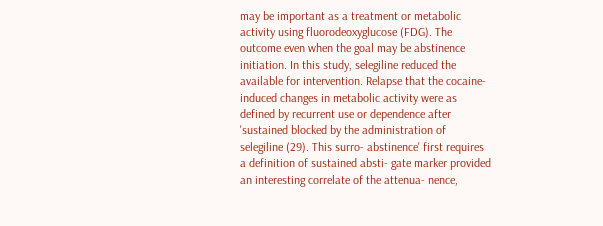may be important as a treatment or metabolic activity using fluorodeoxyglucose (FDG). The outcome even when the goal may be abstinence initiation. In this study, selegiline reduced the available for intervention. Relapse that the cocaine-induced changes in metabolic activity were as defined by recurrent use or dependence after 'sustained blocked by the administration of selegiline (29). This surro- abstinence' first requires a definition of sustained absti- gate marker provided an interesting correlate of the attenua- nence,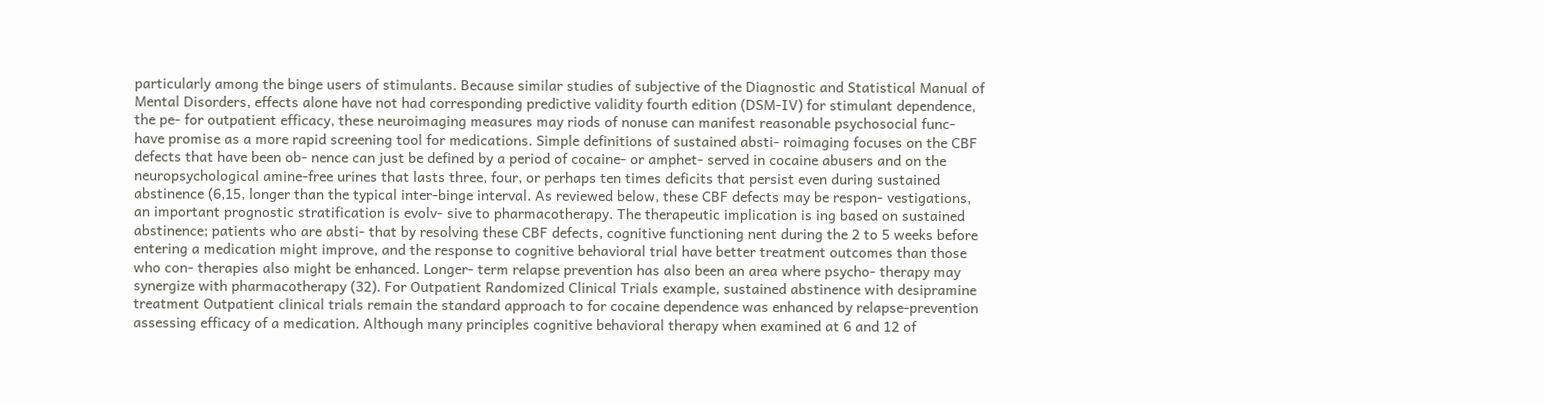particularly among the binge users of stimulants. Because similar studies of subjective of the Diagnostic and Statistical Manual of Mental Disorders, effects alone have not had corresponding predictive validity fourth edition (DSM-IV) for stimulant dependence, the pe- for outpatient efficacy, these neuroimaging measures may riods of nonuse can manifest reasonable psychosocial func- have promise as a more rapid screening tool for medications. Simple definitions of sustained absti- roimaging focuses on the CBF defects that have been ob- nence can just be defined by a period of cocaine- or amphet- served in cocaine abusers and on the neuropsychological amine-free urines that lasts three, four, or perhaps ten times deficits that persist even during sustained abstinence (6,15, longer than the typical inter-binge interval. As reviewed below, these CBF defects may be respon- vestigations, an important prognostic stratification is evolv- sive to pharmacotherapy. The therapeutic implication is ing based on sustained abstinence; patients who are absti- that by resolving these CBF defects, cognitive functioning nent during the 2 to 5 weeks before entering a medication might improve, and the response to cognitive behavioral trial have better treatment outcomes than those who con- therapies also might be enhanced. Longer- term relapse prevention has also been an area where psycho- therapy may synergize with pharmacotherapy (32). For Outpatient Randomized Clinical Trials example, sustained abstinence with desipramine treatment Outpatient clinical trials remain the standard approach to for cocaine dependence was enhanced by relapse-prevention assessing efficacy of a medication. Although many principles cognitive behavioral therapy when examined at 6 and 12 of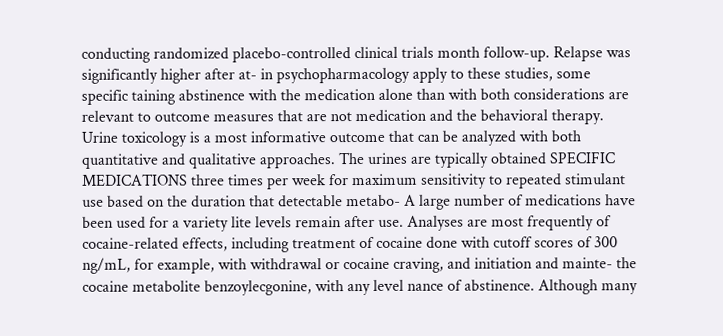conducting randomized placebo-controlled clinical trials month follow-up. Relapse was significantly higher after at- in psychopharmacology apply to these studies, some specific taining abstinence with the medication alone than with both considerations are relevant to outcome measures that are not medication and the behavioral therapy. Urine toxicology is a most informative outcome that can be analyzed with both quantitative and qualitative approaches. The urines are typically obtained SPECIFIC MEDICATIONS three times per week for maximum sensitivity to repeated stimulant use based on the duration that detectable metabo- A large number of medications have been used for a variety lite levels remain after use. Analyses are most frequently of cocaine-related effects, including treatment of cocaine done with cutoff scores of 300 ng/mL, for example, with withdrawal or cocaine craving, and initiation and mainte- the cocaine metabolite benzoylecgonine, with any level nance of abstinence. Although many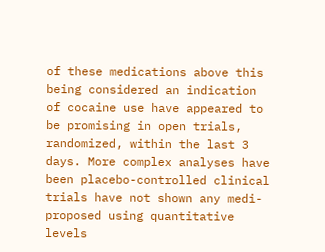of these medications above this being considered an indication of cocaine use have appeared to be promising in open trials, randomized, within the last 3 days. More complex analyses have been placebo-controlled clinical trials have not shown any medi- proposed using quantitative levels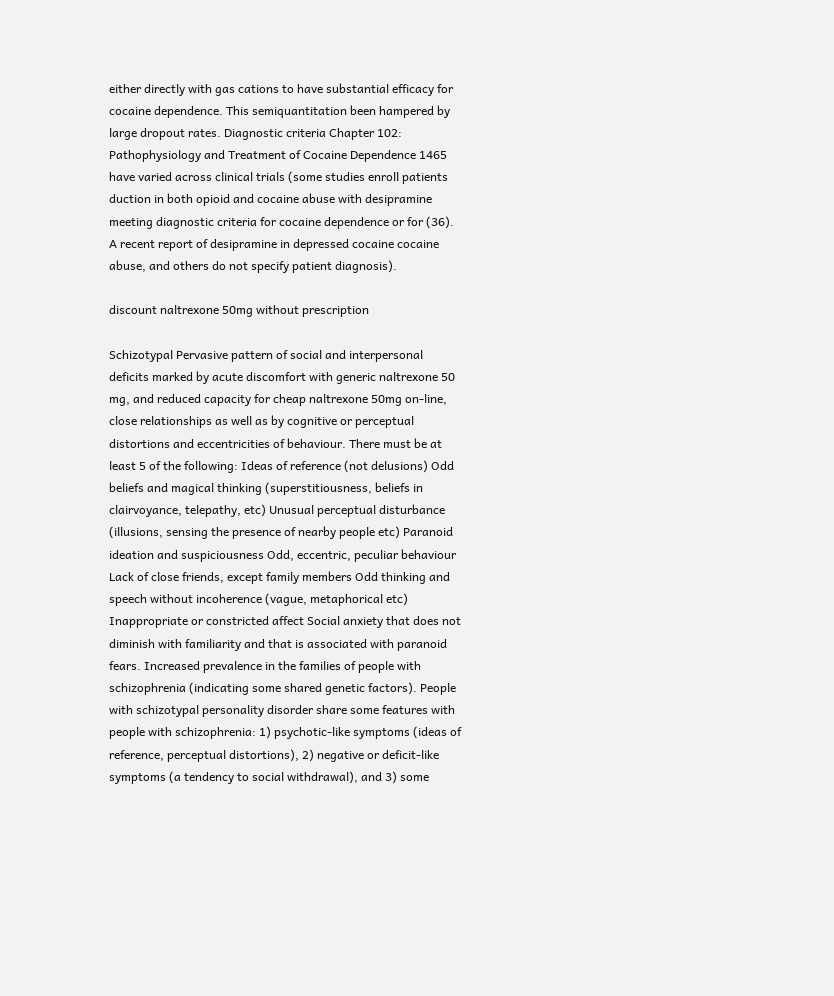either directly with gas cations to have substantial efficacy for cocaine dependence. This semiquantitation been hampered by large dropout rates. Diagnostic criteria Chapter 102: Pathophysiology and Treatment of Cocaine Dependence 1465 have varied across clinical trials (some studies enroll patients duction in both opioid and cocaine abuse with desipramine meeting diagnostic criteria for cocaine dependence or for (36). A recent report of desipramine in depressed cocaine cocaine abuse, and others do not specify patient diagnosis).

discount naltrexone 50mg without prescription

Schizotypal Pervasive pattern of social and interpersonal deficits marked by acute discomfort with generic naltrexone 50 mg, and reduced capacity for cheap naltrexone 50mg on-line, close relationships as well as by cognitive or perceptual distortions and eccentricities of behaviour. There must be at least 5 of the following: Ideas of reference (not delusions) Odd beliefs and magical thinking (superstitiousness, beliefs in clairvoyance, telepathy, etc) Unusual perceptual disturbance (illusions, sensing the presence of nearby people etc) Paranoid ideation and suspiciousness Odd, eccentric, peculiar behaviour Lack of close friends, except family members Odd thinking and speech without incoherence (vague, metaphorical etc) Inappropriate or constricted affect Social anxiety that does not diminish with familiarity and that is associated with paranoid fears. Increased prevalence in the families of people with schizophrenia (indicating some shared genetic factors). People with schizotypal personality disorder share some features with people with schizophrenia: 1) psychotic-like symptoms (ideas of reference, perceptual distortions), 2) negative or deficit-like symptoms (a tendency to social withdrawal), and 3) some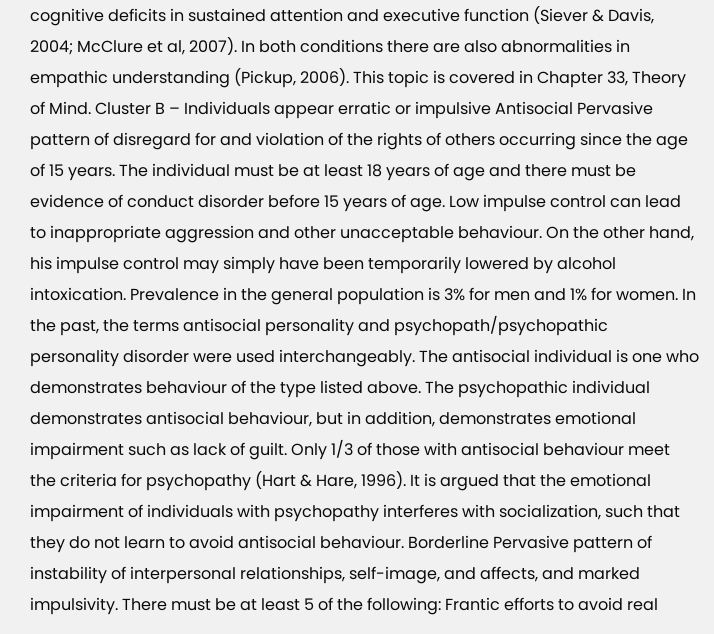cognitive deficits in sustained attention and executive function (Siever & Davis, 2004; McClure et al, 2007). In both conditions there are also abnormalities in empathic understanding (Pickup, 2006). This topic is covered in Chapter 33, Theory of Mind. Cluster B – Individuals appear erratic or impulsive Antisocial Pervasive pattern of disregard for and violation of the rights of others occurring since the age of 15 years. The individual must be at least 18 years of age and there must be evidence of conduct disorder before 15 years of age. Low impulse control can lead to inappropriate aggression and other unacceptable behaviour. On the other hand, his impulse control may simply have been temporarily lowered by alcohol intoxication. Prevalence in the general population is 3% for men and 1% for women. In the past, the terms antisocial personality and psychopath/psychopathic personality disorder were used interchangeably. The antisocial individual is one who demonstrates behaviour of the type listed above. The psychopathic individual demonstrates antisocial behaviour, but in addition, demonstrates emotional impairment such as lack of guilt. Only 1/3 of those with antisocial behaviour meet the criteria for psychopathy (Hart & Hare, 1996). It is argued that the emotional impairment of individuals with psychopathy interferes with socialization, such that they do not learn to avoid antisocial behaviour. Borderline Pervasive pattern of instability of interpersonal relationships, self-image, and affects, and marked impulsivity. There must be at least 5 of the following: Frantic efforts to avoid real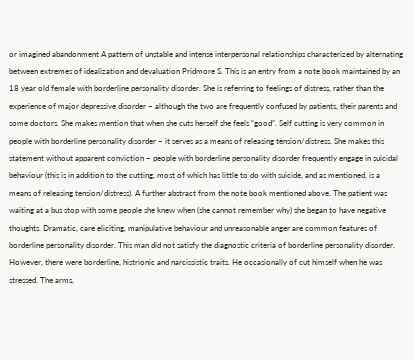or imagined abandonment A pattern of unstable and intense interpersonal relationships characterized by alternating between extremes of idealization and devaluation Pridmore S. This is an entry from a note book maintained by an 18 year old female with borderline personality disorder. She is referring to feelings of distress, rather than the experience of major depressive disorder – although the two are frequently confused by patients, their parents and some doctors. She makes mention that when she cuts herself she feels “good”. Self cutting is very common in people with borderline personality disorder – it serves as a means of releasing tension/distress. She makes this statement without apparent conviction – people with borderline personality disorder frequently engage in suicidal behaviour (this is in addition to the cutting, most of which has little to do with suicide, and as mentioned, is a means of releasing tension/distress). A further abstract from the note book mentioned above. The patient was waiting at a bus stop with some people she knew when (she cannot remember why) she began to have negative thoughts. Dramatic, care eliciting, manipulative behaviour and unreasonable anger are common features of borderline personality disorder. This man did not satisfy the diagnostic criteria of borderline personality disorder. However, there were borderline, histrionic and narcissistic traits. He occasionally of cut himself when he was stressed. The arms,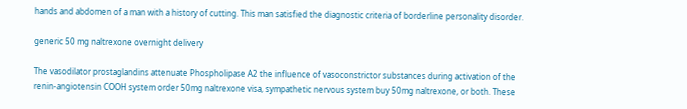hands and abdomen of a man with a history of cutting. This man satisfied the diagnostic criteria of borderline personality disorder.

generic 50 mg naltrexone overnight delivery

The vasodilator prostaglandins attenuate Phospholipase A2 the influence of vasoconstrictor substances during activation of the renin-angiotensin COOH system order 50mg naltrexone visa, sympathetic nervous system buy 50mg naltrexone, or both. These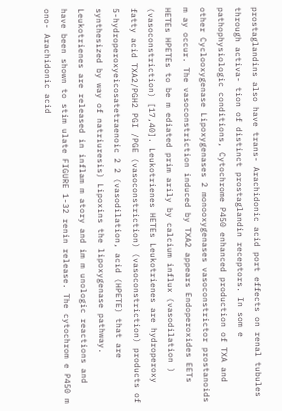prostaglandins also have trans- Arachidonic acid port effects on renal tubules through activa- tion of distinct prostaglandin receptors. In som e pathophysiologic conditions, Cytochrome P450 enhanced production of TXA and other Cyclooxygenase Lipoxygenases 2 monooxygenases vasoconstrictor prostanoids m ay occur. The vasoconstriction induced by TXA2 appears Endoperoxides EETs HETEs HPETEs to be m ediated prim arily by calcium influx (vasodilation ) (vasoconstriction) [17,40]. Leukotrienes HETEs Leukotrienes are hydroperoxy fatty acid TXA2/PGH2 PGI /PGE (vasoconstriction) (vasoconstriction) products of 5-hydroperoxyeicosatetraenoic 2 2 (vasodilation, acid (HPETE) that are synthesized by way of natriuresis) Lipoxins the lipoxygenase pathway. Leukotrienes are released in inflam m atory and im m unologic reactions and have been shown to stim ulate FIGURE 1-32 renin release. The cytochrom e P450 m ono- Arachidonic acid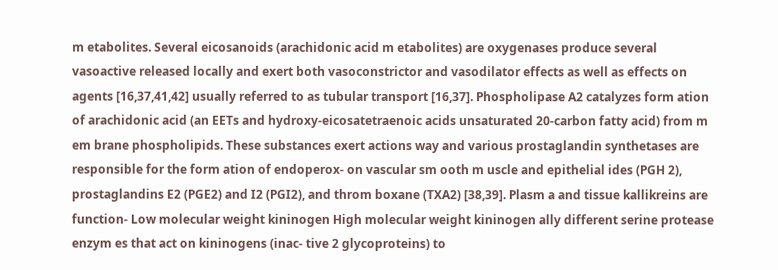m etabolites. Several eicosanoids (arachidonic acid m etabolites) are oxygenases produce several vasoactive released locally and exert both vasoconstrictor and vasodilator effects as well as effects on agents [16,37,41,42] usually referred to as tubular transport [16,37]. Phospholipase A2 catalyzes form ation of arachidonic acid (an EETs and hydroxy-eicosatetraenoic acids unsaturated 20-carbon fatty acid) from m em brane phospholipids. These substances exert actions way and various prostaglandin synthetases are responsible for the form ation of endoperox- on vascular sm ooth m uscle and epithelial ides (PGH 2), prostaglandins E2 (PGE2) and I2 (PGI2), and throm boxane (TXA2) [38,39]. Plasm a and tissue kallikreins are function- Low molecular weight kininogen High molecular weight kininogen ally different serine protease enzym es that act on kininogens (inac- tive 2 glycoproteins) to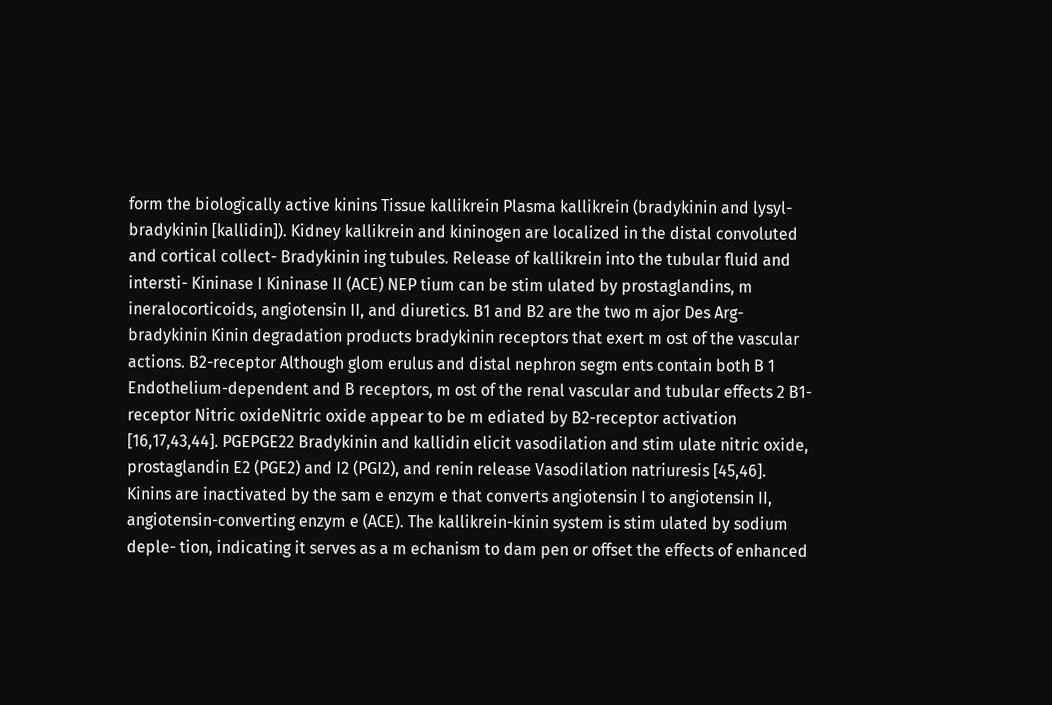form the biologically active kinins Tissue kallikrein Plasma kallikrein (bradykinin and lysyl-bradykinin [kallidin]). Kidney kallikrein and kininogen are localized in the distal convoluted and cortical collect- Bradykinin ing tubules. Release of kallikrein into the tubular fluid and intersti- Kininase I Kininase II (ACE) NEP tium can be stim ulated by prostaglandins, m ineralocorticoids, angiotensin II, and diuretics. B1 and B2 are the two m ajor Des Arg-bradykinin Kinin degradation products bradykinin receptors that exert m ost of the vascular actions. B2-receptor Although glom erulus and distal nephron segm ents contain both B 1 Endothelium-dependent and B receptors, m ost of the renal vascular and tubular effects 2 B1-receptor Nitric oxideNitric oxide appear to be m ediated by B2-receptor activation [16,17,43,44]. PGEPGE22 Bradykinin and kallidin elicit vasodilation and stim ulate nitric oxide, prostaglandin E2 (PGE2) and I2 (PGI2), and renin release Vasodilation natriuresis [45,46]. Kinins are inactivated by the sam e enzym e that converts angiotensin I to angiotensin II, angiotensin-converting enzym e (ACE). The kallikrein-kinin system is stim ulated by sodium deple- tion, indicating it serves as a m echanism to dam pen or offset the effects of enhanced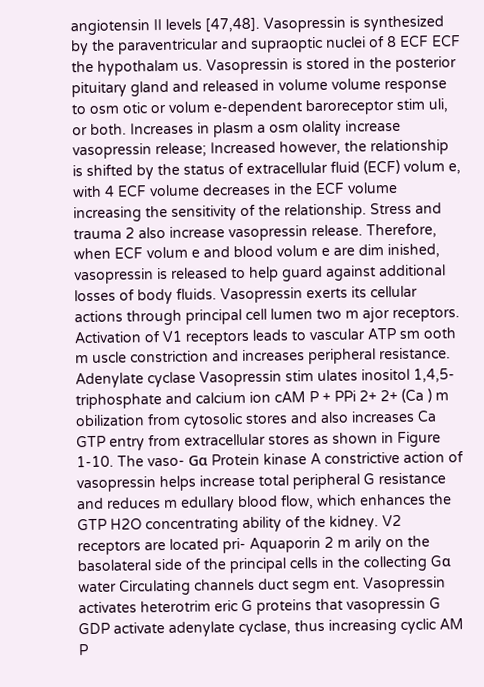angiotensin II levels [47,48]. Vasopressin is synthesized by the paraventricular and supraoptic nuclei of 8 ECF ECF the hypothalam us. Vasopressin is stored in the posterior pituitary gland and released in volume volume response to osm otic or volum e-dependent baroreceptor stim uli, or both. Increases in plasm a osm olality increase vasopressin release; Increased however, the relationship is shifted by the status of extracellular fluid (ECF) volum e, with 4 ECF volume decreases in the ECF volume increasing the sensitivity of the relationship. Stress and trauma 2 also increase vasopressin release. Therefore, when ECF volum e and blood volum e are dim inished, vasopressin is released to help guard against additional losses of body fluids. Vasopressin exerts its cellular actions through principal cell lumen two m ajor receptors. Activation of V1 receptors leads to vascular ATP sm ooth m uscle constriction and increases peripheral resistance. Adenylate cyclase Vasopressin stim ulates inositol 1,4,5-triphosphate and calcium ion cAM P + PPi 2+ 2+ (Ca ) m obilization from cytosolic stores and also increases Ca GTP entry from extracellular stores as shown in Figure 1-10. The vaso- Gα Protein kinase A constrictive action of vasopressin helps increase total peripheral G resistance and reduces m edullary blood flow, which enhances the GTP H2O concentrating ability of the kidney. V2 receptors are located pri- Aquaporin 2 m arily on the basolateral side of the principal cells in the collecting Gα water Circulating channels duct segm ent. Vasopressin activates heterotrim eric G proteins that vasopressin G GDP activate adenylate cyclase, thus increasing cyclic AM P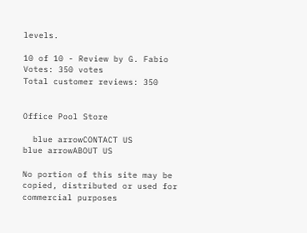levels.

10 of 10 - Review by G. Fabio
Votes: 350 votes
Total customer reviews: 350


Office Pool Store

  blue arrowCONTACT US
blue arrowABOUT US

No portion of this site may be copied, distributed or used for commercial purposes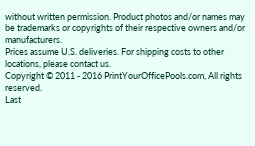without written permission. Product photos and/or names may be trademarks or copyrights of their respective owners and/or manufacturers.
Prices assume U.S. deliveries. For shipping costs to other locations, please contact us.
Copyright © 2011 - 2016 PrintYourOfficePools.com, All rights reserved.
Last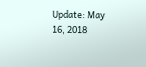Update: May 16, 2018